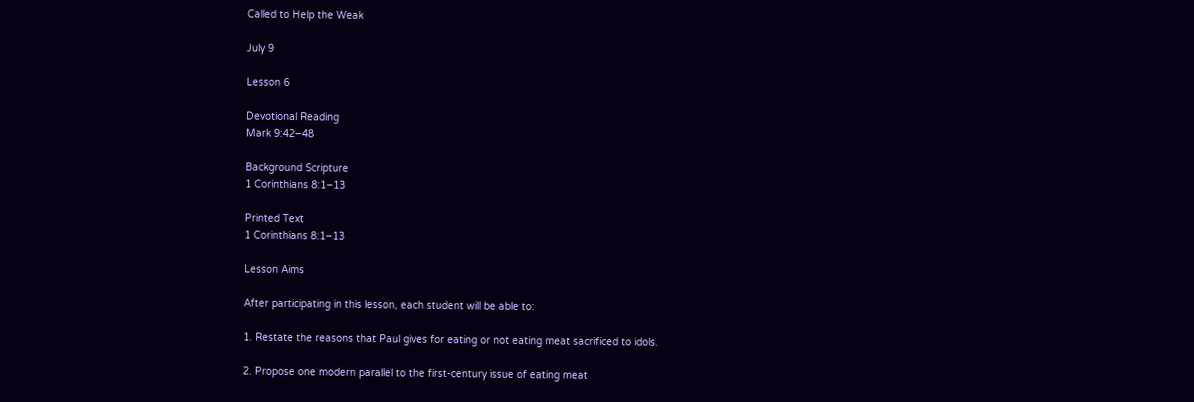Called to Help the Weak

July 9

Lesson 6

Devotional Reading
Mark 9:42–48

Background Scripture
1 Corinthians 8:1–13

Printed Text
1 Corinthians 8:1–13

Lesson Aims

After participating in this lesson, each student will be able to:

1. Restate the reasons that Paul gives for eating or not eating meat sacrificed to idols.

2. Propose one modern parallel to the first-century issue of eating meat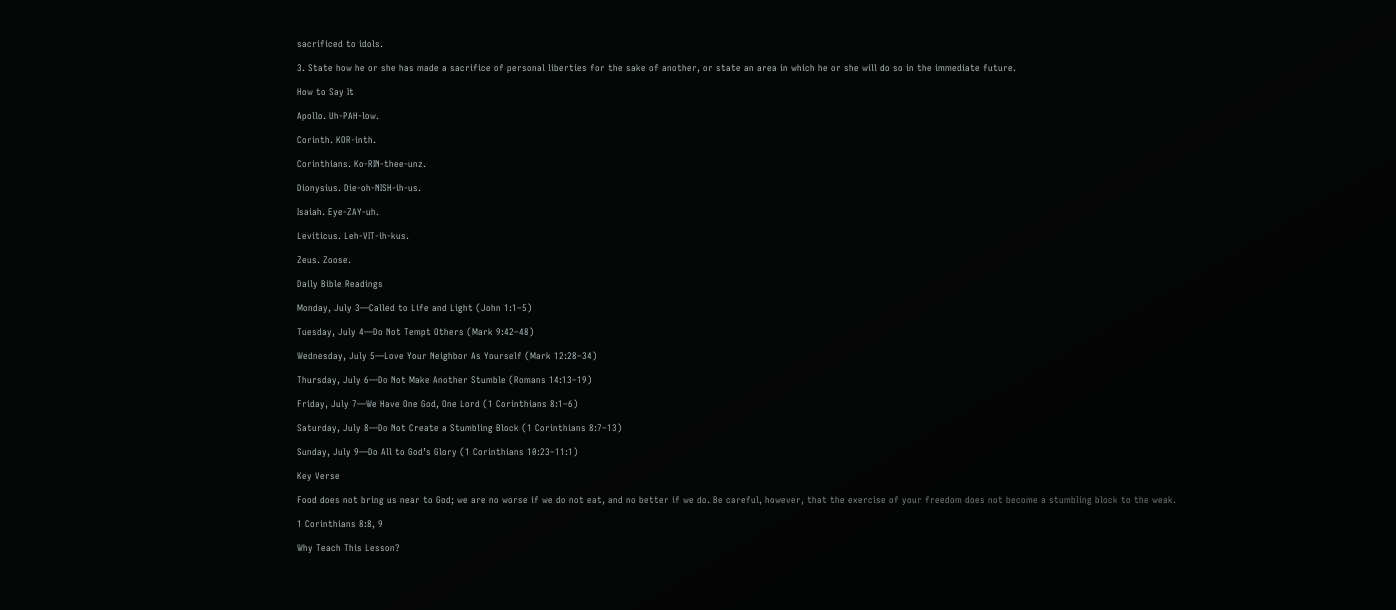sacrificed to idols.

3. State how he or she has made a sacrifice of personal liberties for the sake of another, or state an area in which he or she will do so in the immediate future.

How to Say It

Apollo. Uh-PAH-low.

Corinth. KOR-inth.

Corinthians. Ko-RIN-thee-unz.

Dionysius. Die-oh-NISH-ih-us.

Isaiah. Eye-ZAY-uh.

Leviticus. Leh-VIT-ih-kus.

Zeus. Zoose.

Daily Bible Readings

Monday, July 3—Called to Life and Light (John 1:1–5)

Tuesday, July 4—Do Not Tempt Others (Mark 9:42–48)

Wednesday, July 5—Love Your Neighbor As Yourself (Mark 12:28–34)

Thursday, July 6—Do Not Make Another Stumble (Romans 14:13–19)

Friday, July 7—We Have One God, One Lord (1 Corinthians 8:1–6)

Saturday, July 8—Do Not Create a Stumbling Block (1 Corinthians 8:7–13)

Sunday, July 9—Do All to God’s Glory (1 Corinthians 10:23–11:1)

Key Verse

Food does not bring us near to God; we are no worse if we do not eat, and no better if we do. Be careful, however, that the exercise of your freedom does not become a stumbling block to the weak.

1 Corinthians 8:8, 9

Why Teach This Lesson?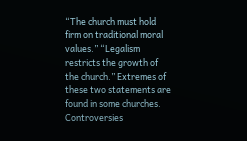“The church must hold firm on traditional moral values.” “Legalism restricts the growth of the church.” Extremes of these two statements are found in some churches. Controversies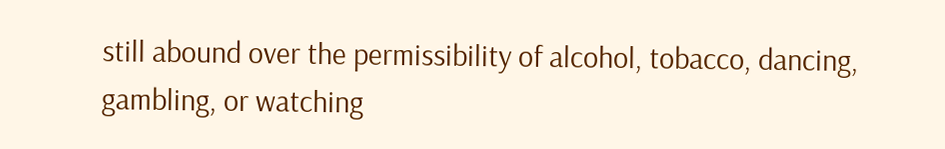still abound over the permissibility of alcohol, tobacco, dancing, gambling, or watching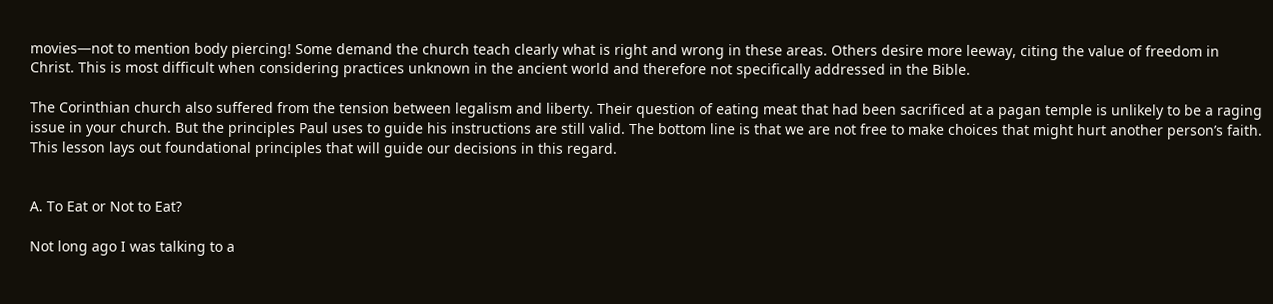movies—not to mention body piercing! Some demand the church teach clearly what is right and wrong in these areas. Others desire more leeway, citing the value of freedom in Christ. This is most difficult when considering practices unknown in the ancient world and therefore not specifically addressed in the Bible.

The Corinthian church also suffered from the tension between legalism and liberty. Their question of eating meat that had been sacrificed at a pagan temple is unlikely to be a raging issue in your church. But the principles Paul uses to guide his instructions are still valid. The bottom line is that we are not free to make choices that might hurt another person’s faith. This lesson lays out foundational principles that will guide our decisions in this regard.


A. To Eat or Not to Eat?

Not long ago I was talking to a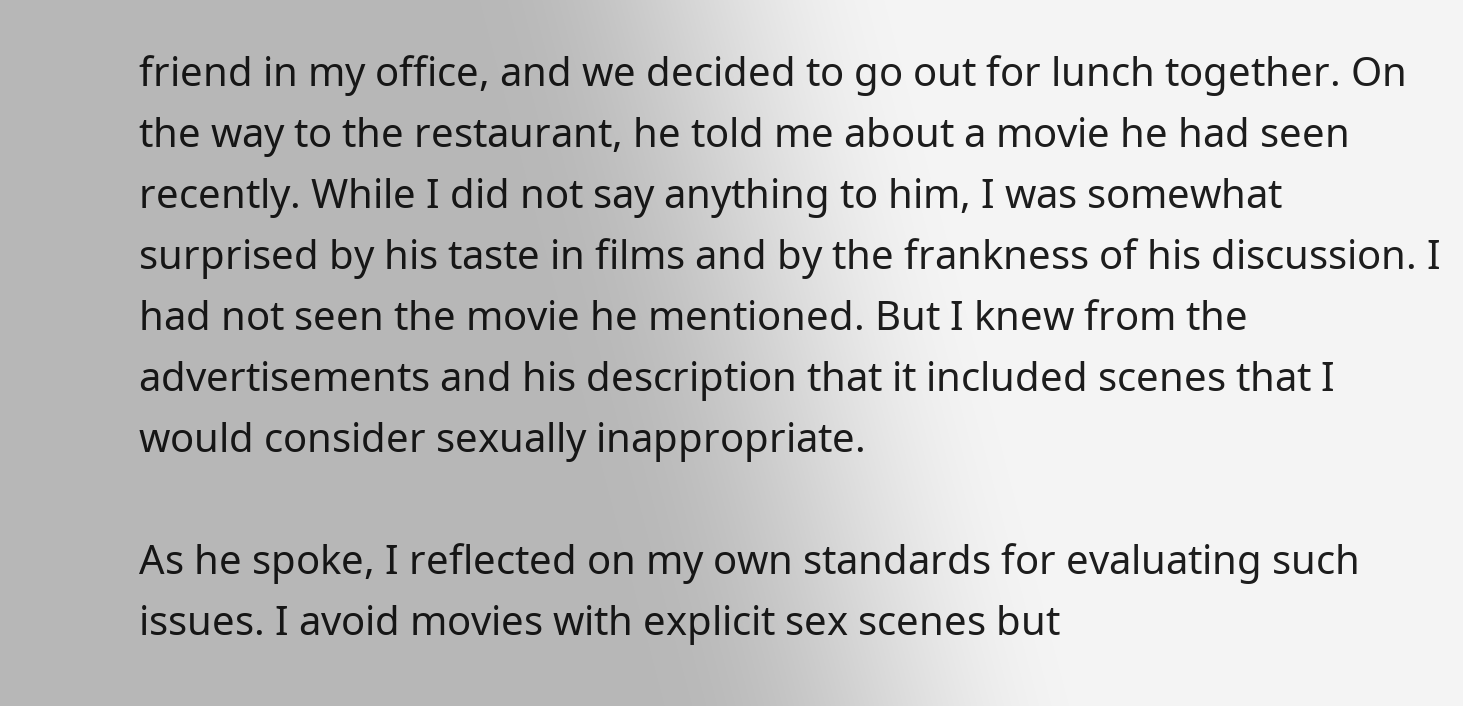friend in my office, and we decided to go out for lunch together. On the way to the restaurant, he told me about a movie he had seen recently. While I did not say anything to him, I was somewhat surprised by his taste in films and by the frankness of his discussion. I had not seen the movie he mentioned. But I knew from the advertisements and his description that it included scenes that I would consider sexually inappropriate.

As he spoke, I reflected on my own standards for evaluating such issues. I avoid movies with explicit sex scenes but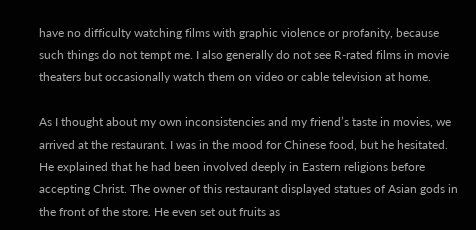have no difficulty watching films with graphic violence or profanity, because such things do not tempt me. I also generally do not see R-rated films in movie theaters but occasionally watch them on video or cable television at home.

As I thought about my own inconsistencies and my friend’s taste in movies, we arrived at the restaurant. I was in the mood for Chinese food, but he hesitated. He explained that he had been involved deeply in Eastern religions before accepting Christ. The owner of this restaurant displayed statues of Asian gods in the front of the store. He even set out fruits as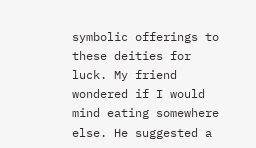symbolic offerings to these deities for luck. My friend wondered if I would mind eating somewhere else. He suggested a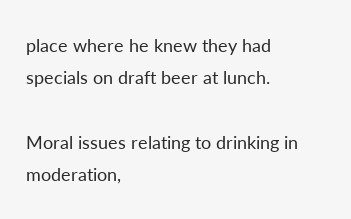place where he knew they had specials on draft beer at lunch.

Moral issues relating to drinking in moderation,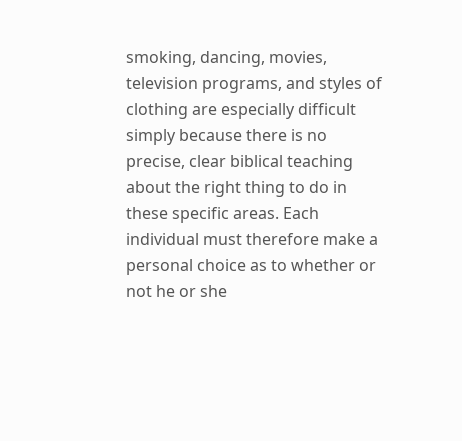smoking, dancing, movies, television programs, and styles of clothing are especially difficult simply because there is no precise, clear biblical teaching about the right thing to do in these specific areas. Each individual must therefore make a personal choice as to whether or not he or she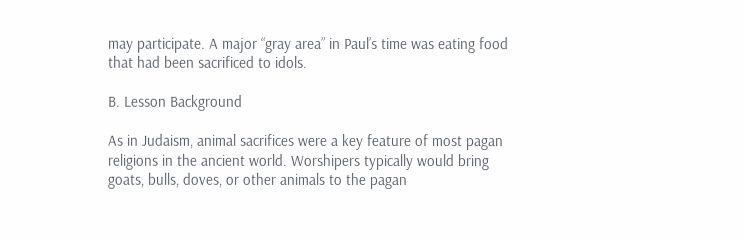may participate. A major “gray area” in Paul’s time was eating food that had been sacrificed to idols.

B. Lesson Background

As in Judaism, animal sacrifices were a key feature of most pagan religions in the ancient world. Worshipers typically would bring goats, bulls, doves, or other animals to the pagan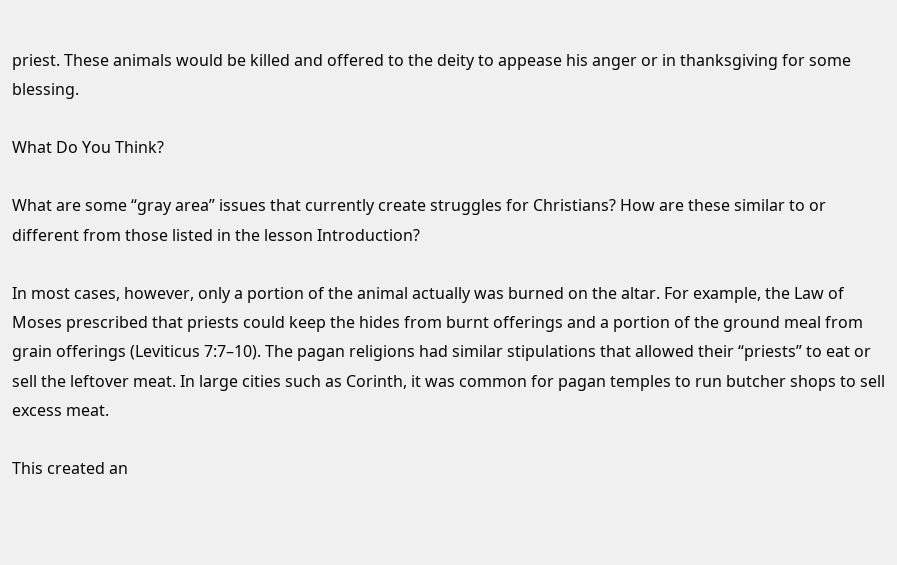priest. These animals would be killed and offered to the deity to appease his anger or in thanksgiving for some blessing.

What Do You Think?

What are some “gray area” issues that currently create struggles for Christians? How are these similar to or different from those listed in the lesson Introduction?

In most cases, however, only a portion of the animal actually was burned on the altar. For example, the Law of Moses prescribed that priests could keep the hides from burnt offerings and a portion of the ground meal from grain offerings (Leviticus 7:7–10). The pagan religions had similar stipulations that allowed their “priests” to eat or sell the leftover meat. In large cities such as Corinth, it was common for pagan temples to run butcher shops to sell excess meat.

This created an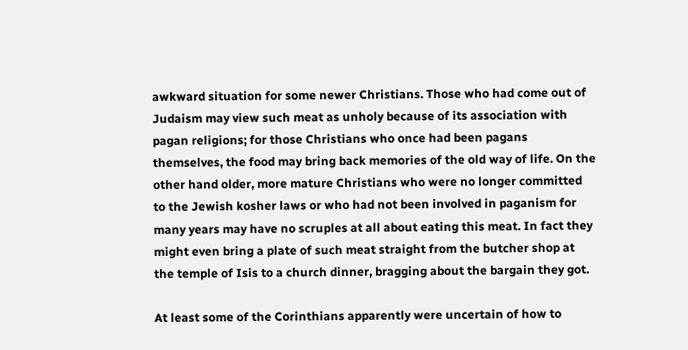awkward situation for some newer Christians. Those who had come out of Judaism may view such meat as unholy because of its association with pagan religions; for those Christians who once had been pagans themselves, the food may bring back memories of the old way of life. On the other hand older, more mature Christians who were no longer committed to the Jewish kosher laws or who had not been involved in paganism for many years may have no scruples at all about eating this meat. In fact they might even bring a plate of such meat straight from the butcher shop at the temple of Isis to a church dinner, bragging about the bargain they got.

At least some of the Corinthians apparently were uncertain of how to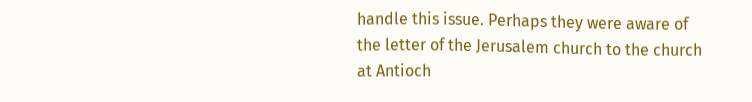handle this issue. Perhaps they were aware of the letter of the Jerusalem church to the church at Antioch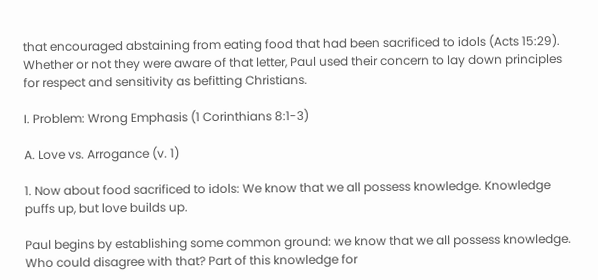that encouraged abstaining from eating food that had been sacrificed to idols (Acts 15:29). Whether or not they were aware of that letter, Paul used their concern to lay down principles for respect and sensitivity as befitting Christians.

I. Problem: Wrong Emphasis (1 Corinthians 8:1-3)

A. Love vs. Arrogance (v. 1)

1. Now about food sacrificed to idols: We know that we all possess knowledge. Knowledge puffs up, but love builds up.

Paul begins by establishing some common ground: we know that we all possess knowledge. Who could disagree with that? Part of this knowledge for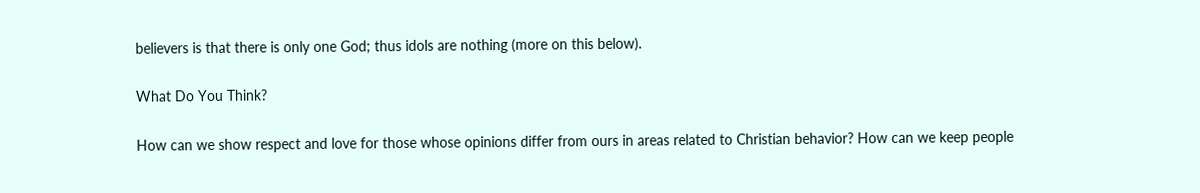believers is that there is only one God; thus idols are nothing (more on this below).

What Do You Think?

How can we show respect and love for those whose opinions differ from ours in areas related to Christian behavior? How can we keep people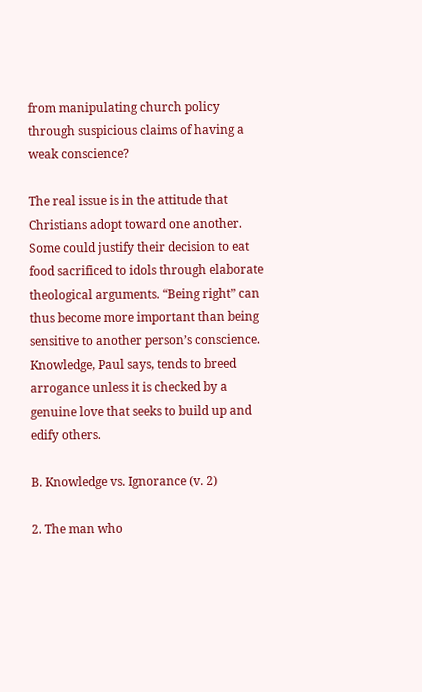from manipulating church policy through suspicious claims of having a weak conscience?

The real issue is in the attitude that Christians adopt toward one another. Some could justify their decision to eat food sacrificed to idols through elaborate theological arguments. “Being right” can thus become more important than being sensitive to another person’s conscience. Knowledge, Paul says, tends to breed arrogance unless it is checked by a genuine love that seeks to build up and edify others.

B. Knowledge vs. Ignorance (v. 2)

2. The man who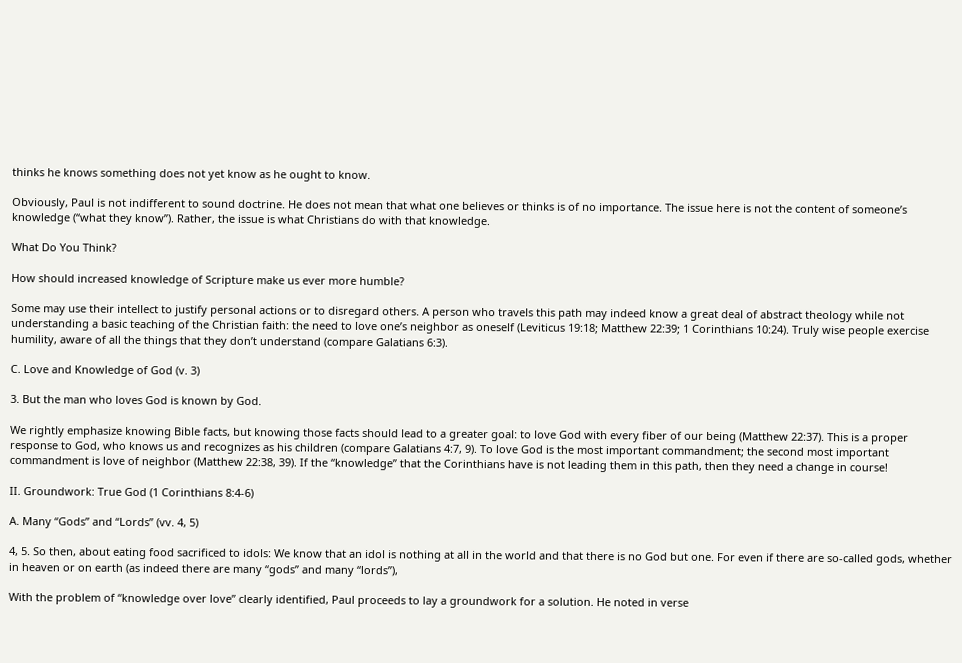thinks he knows something does not yet know as he ought to know.

Obviously, Paul is not indifferent to sound doctrine. He does not mean that what one believes or thinks is of no importance. The issue here is not the content of someone’s knowledge (“what they know”). Rather, the issue is what Christians do with that knowledge.

What Do You Think?

How should increased knowledge of Scripture make us ever more humble?

Some may use their intellect to justify personal actions or to disregard others. A person who travels this path may indeed know a great deal of abstract theology while not understanding a basic teaching of the Christian faith: the need to love one’s neighbor as oneself (Leviticus 19:18; Matthew 22:39; 1 Corinthians 10:24). Truly wise people exercise humility, aware of all the things that they don’t understand (compare Galatians 6:3).

C. Love and Knowledge of God (v. 3)

3. But the man who loves God is known by God.

We rightly emphasize knowing Bible facts, but knowing those facts should lead to a greater goal: to love God with every fiber of our being (Matthew 22:37). This is a proper response to God, who knows us and recognizes as his children (compare Galatians 4:7, 9). To love God is the most important commandment; the second most important commandment is love of neighbor (Matthew 22:38, 39). If the “knowledge” that the Corinthians have is not leading them in this path, then they need a change in course!

II. Groundwork: True God (1 Corinthians 8:4-6)

A. Many “Gods” and “Lords” (vv. 4, 5)

4, 5. So then, about eating food sacrificed to idols: We know that an idol is nothing at all in the world and that there is no God but one. For even if there are so-called gods, whether in heaven or on earth (as indeed there are many “gods” and many “lords”),

With the problem of “knowledge over love” clearly identified, Paul proceeds to lay a groundwork for a solution. He noted in verse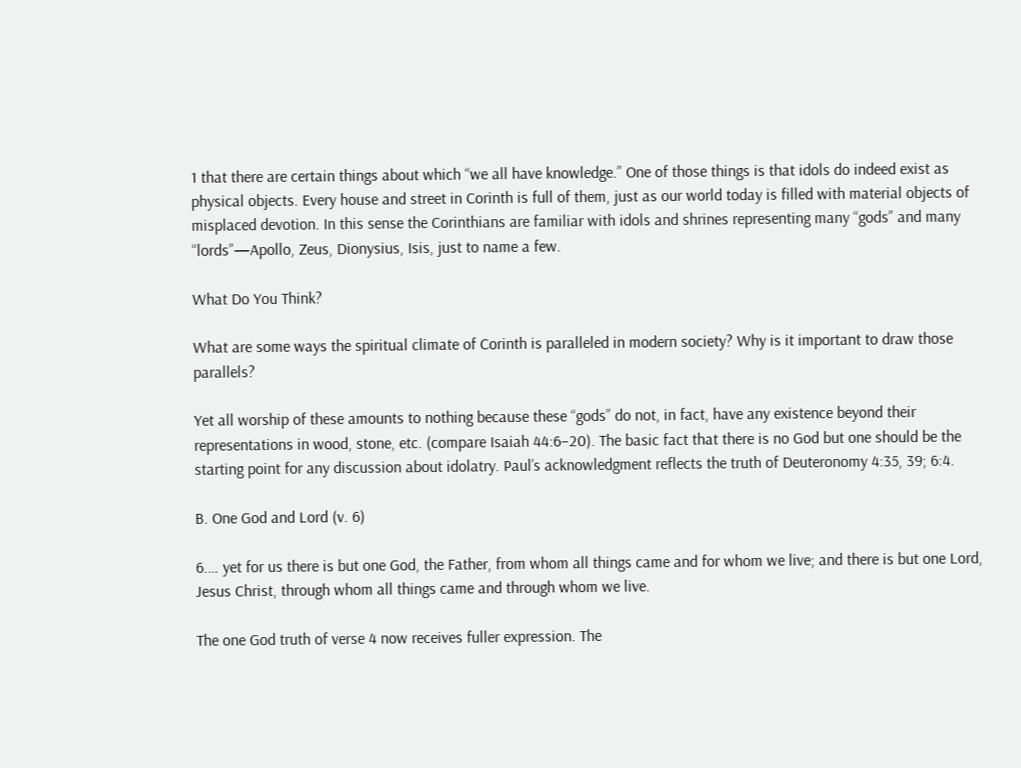1 that there are certain things about which “we all have knowledge.” One of those things is that idols do indeed exist as physical objects. Every house and street in Corinth is full of them, just as our world today is filled with material objects of misplaced devotion. In this sense the Corinthians are familiar with idols and shrines representing many “gods” and many “lords”—Apollo, Zeus, Dionysius, Isis, just to name a few.

What Do You Think?

What are some ways the spiritual climate of Corinth is paralleled in modern society? Why is it important to draw those parallels?

Yet all worship of these amounts to nothing because these “gods” do not, in fact, have any existence beyond their representations in wood, stone, etc. (compare Isaiah 44:6–20). The basic fact that there is no God but one should be the starting point for any discussion about idolatry. Paul’s acknowledgment reflects the truth of Deuteronomy 4:35, 39; 6:4.

B. One God and Lord (v. 6)

6.… yet for us there is but one God, the Father, from whom all things came and for whom we live; and there is but one Lord, Jesus Christ, through whom all things came and through whom we live.

The one God truth of verse 4 now receives fuller expression. The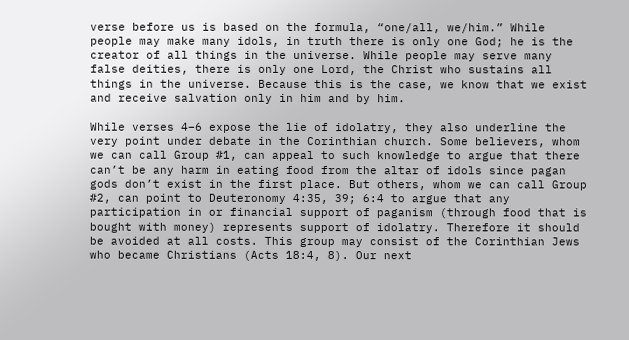verse before us is based on the formula, “one/all, we/him.” While people may make many idols, in truth there is only one God; he is the creator of all things in the universe. While people may serve many false deities, there is only one Lord, the Christ who sustains all things in the universe. Because this is the case, we know that we exist and receive salvation only in him and by him.

While verses 4–6 expose the lie of idolatry, they also underline the very point under debate in the Corinthian church. Some believers, whom we can call Group #1, can appeal to such knowledge to argue that there can’t be any harm in eating food from the altar of idols since pagan gods don’t exist in the first place. But others, whom we can call Group #2, can point to Deuteronomy 4:35, 39; 6:4 to argue that any participation in or financial support of paganism (through food that is bought with money) represents support of idolatry. Therefore it should be avoided at all costs. This group may consist of the Corinthian Jews who became Christians (Acts 18:4, 8). Our next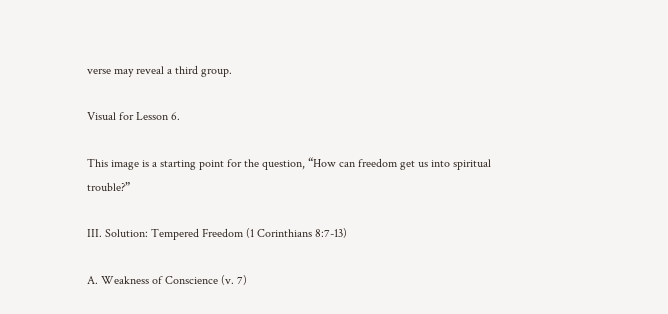verse may reveal a third group.

Visual for Lesson 6.

This image is a starting point for the question, “How can freedom get us into spiritual trouble?”

III. Solution: Tempered Freedom (1 Corinthians 8:7-13)

A. Weakness of Conscience (v. 7)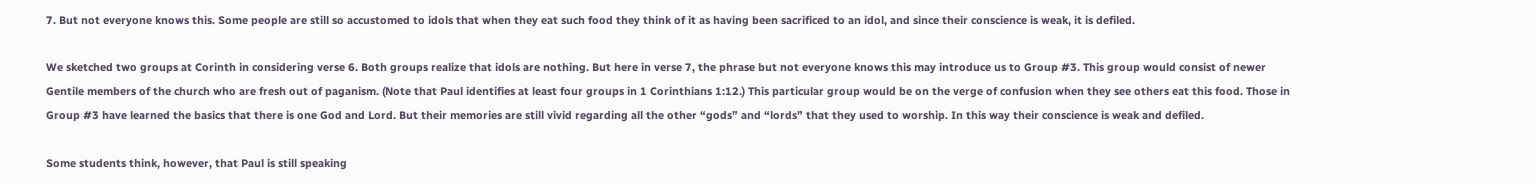7. But not everyone knows this. Some people are still so accustomed to idols that when they eat such food they think of it as having been sacrificed to an idol, and since their conscience is weak, it is defiled.

We sketched two groups at Corinth in considering verse 6. Both groups realize that idols are nothing. But here in verse 7, the phrase but not everyone knows this may introduce us to Group #3. This group would consist of newer Gentile members of the church who are fresh out of paganism. (Note that Paul identifies at least four groups in 1 Corinthians 1:12.) This particular group would be on the verge of confusion when they see others eat this food. Those in Group #3 have learned the basics that there is one God and Lord. But their memories are still vivid regarding all the other “gods” and “lords” that they used to worship. In this way their conscience is weak and defiled.

Some students think, however, that Paul is still speaking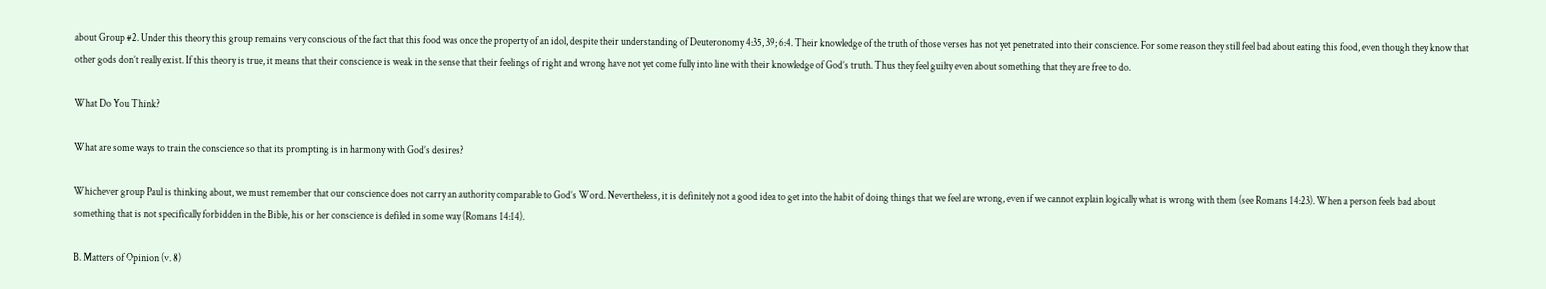about Group #2. Under this theory this group remains very conscious of the fact that this food was once the property of an idol, despite their understanding of Deuteronomy 4:35, 39; 6:4. Their knowledge of the truth of those verses has not yet penetrated into their conscience. For some reason they still feel bad about eating this food, even though they know that other gods don’t really exist. If this theory is true, it means that their conscience is weak in the sense that their feelings of right and wrong have not yet come fully into line with their knowledge of God’s truth. Thus they feel guilty even about something that they are free to do.

What Do You Think?

What are some ways to train the conscience so that its prompting is in harmony with God’s desires?

Whichever group Paul is thinking about, we must remember that our conscience does not carry an authority comparable to God’s Word. Nevertheless, it is definitely not a good idea to get into the habit of doing things that we feel are wrong, even if we cannot explain logically what is wrong with them (see Romans 14:23). When a person feels bad about something that is not specifically forbidden in the Bible, his or her conscience is defiled in some way (Romans 14:14).

B. Matters of Opinion (v. 8)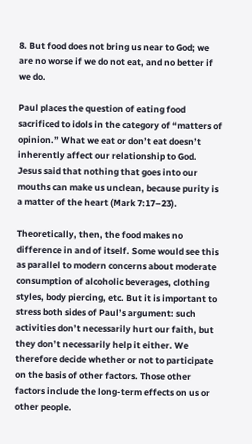8. But food does not bring us near to God; we are no worse if we do not eat, and no better if we do.

Paul places the question of eating food sacrificed to idols in the category of “matters of opinion.” What we eat or don’t eat doesn’t inherently affect our relationship to God. Jesus said that nothing that goes into our mouths can make us unclean, because purity is a matter of the heart (Mark 7:17–23).

Theoretically, then, the food makes no difference in and of itself. Some would see this as parallel to modern concerns about moderate consumption of alcoholic beverages, clothing styles, body piercing, etc. But it is important to stress both sides of Paul’s argument: such activities don’t necessarily hurt our faith, but they don’t necessarily help it either. We therefore decide whether or not to participate on the basis of other factors. Those other factors include the long-term effects on us or other people.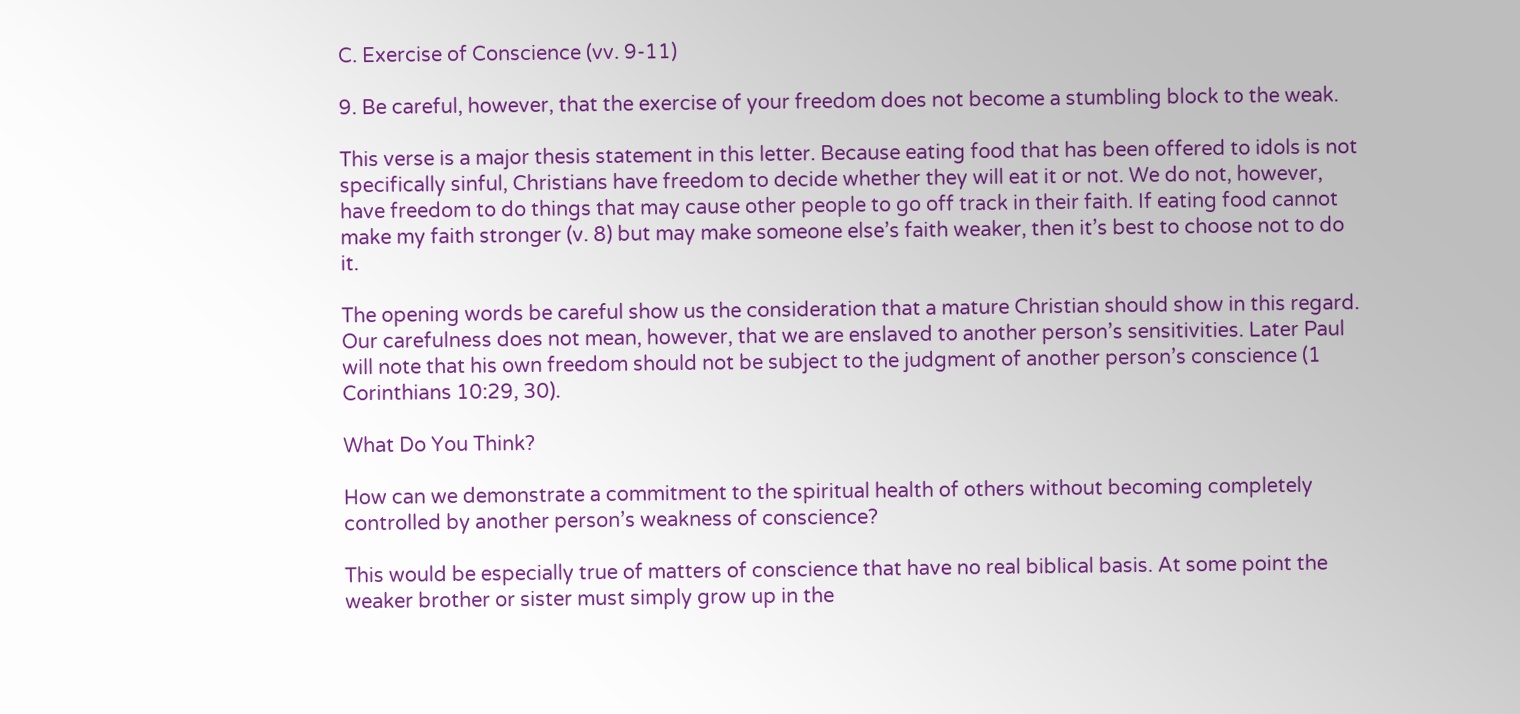C. Exercise of Conscience (vv. 9-11)

9. Be careful, however, that the exercise of your freedom does not become a stumbling block to the weak.

This verse is a major thesis statement in this letter. Because eating food that has been offered to idols is not specifically sinful, Christians have freedom to decide whether they will eat it or not. We do not, however, have freedom to do things that may cause other people to go off track in their faith. If eating food cannot make my faith stronger (v. 8) but may make someone else’s faith weaker, then it’s best to choose not to do it.

The opening words be careful show us the consideration that a mature Christian should show in this regard. Our carefulness does not mean, however, that we are enslaved to another person’s sensitivities. Later Paul will note that his own freedom should not be subject to the judgment of another person’s conscience (1 Corinthians 10:29, 30).

What Do You Think?

How can we demonstrate a commitment to the spiritual health of others without becoming completely controlled by another person’s weakness of conscience?

This would be especially true of matters of conscience that have no real biblical basis. At some point the weaker brother or sister must simply grow up in the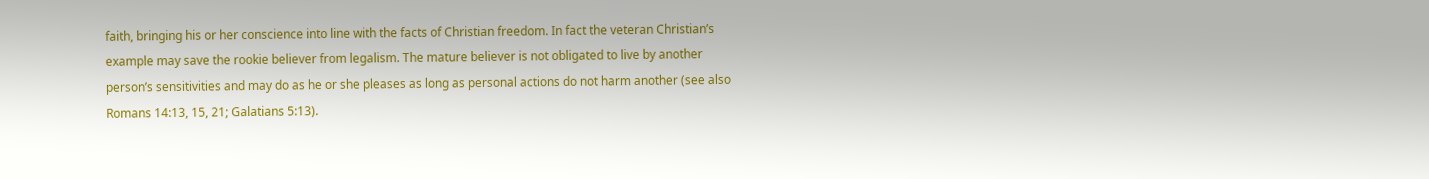faith, bringing his or her conscience into line with the facts of Christian freedom. In fact the veteran Christian’s example may save the rookie believer from legalism. The mature believer is not obligated to live by another person’s sensitivities and may do as he or she pleases as long as personal actions do not harm another (see also Romans 14:13, 15, 21; Galatians 5:13).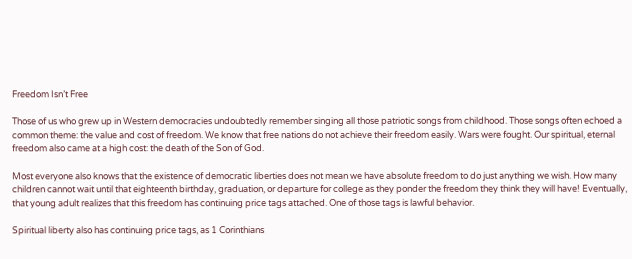Freedom Isn’t Free

Those of us who grew up in Western democracies undoubtedly remember singing all those patriotic songs from childhood. Those songs often echoed a common theme: the value and cost of freedom. We know that free nations do not achieve their freedom easily. Wars were fought. Our spiritual, eternal freedom also came at a high cost: the death of the Son of God.

Most everyone also knows that the existence of democratic liberties does not mean we have absolute freedom to do just anything we wish. How many children cannot wait until that eighteenth birthday, graduation, or departure for college as they ponder the freedom they think they will have! Eventually, that young adult realizes that this freedom has continuing price tags attached. One of those tags is lawful behavior.

Spiritual liberty also has continuing price tags, as 1 Corinthians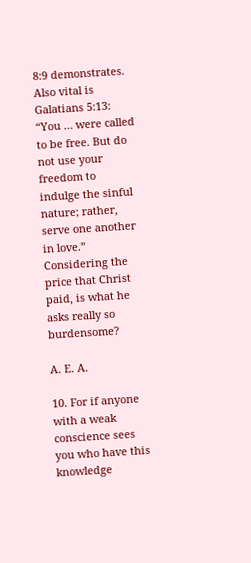8:9 demonstrates. Also vital is Galatians 5:13: “You … were called to be free. But do not use your freedom to indulge the sinful nature; rather, serve one another in love.” Considering the price that Christ paid, is what he asks really so burdensome?

A. E. A.

10. For if anyone with a weak conscience sees you who have this knowledge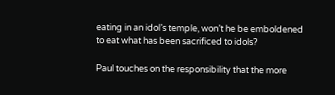eating in an idol’s temple, won’t he be emboldened to eat what has been sacrificed to idols?

Paul touches on the responsibility that the more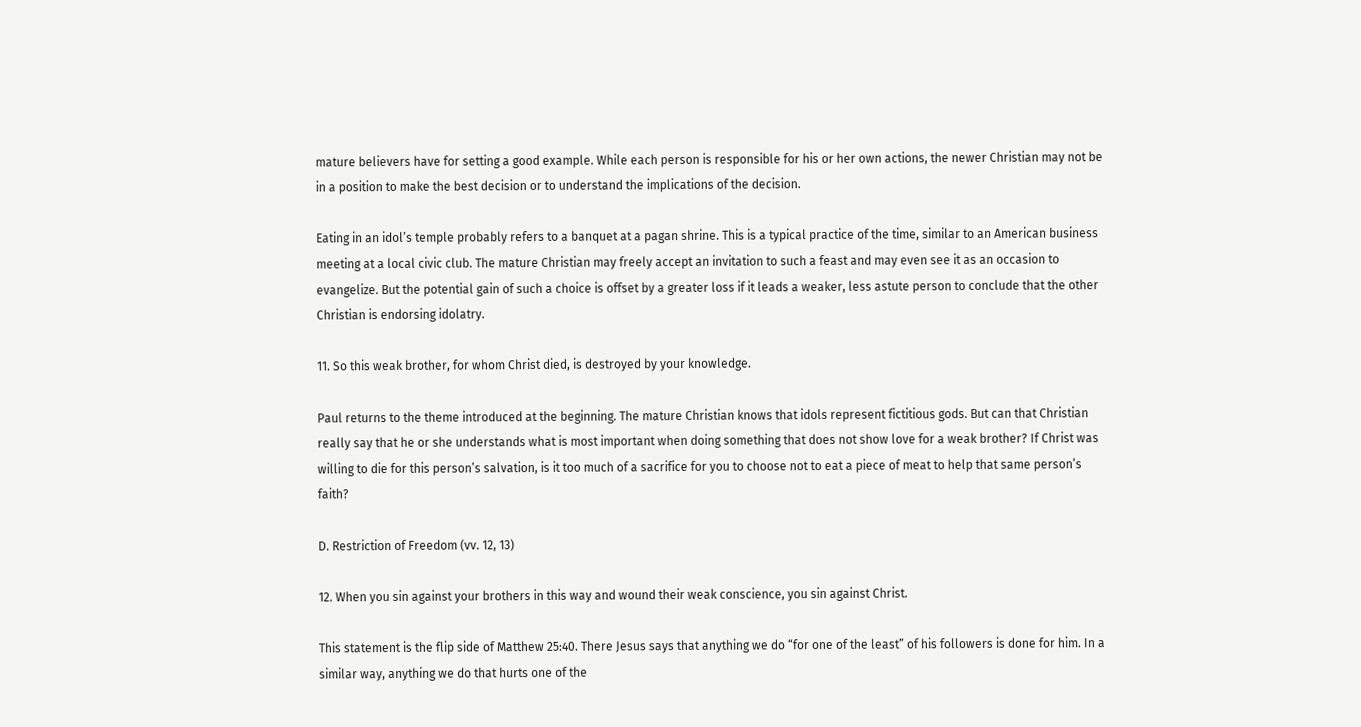mature believers have for setting a good example. While each person is responsible for his or her own actions, the newer Christian may not be in a position to make the best decision or to understand the implications of the decision.

Eating in an idol’s temple probably refers to a banquet at a pagan shrine. This is a typical practice of the time, similar to an American business meeting at a local civic club. The mature Christian may freely accept an invitation to such a feast and may even see it as an occasion to evangelize. But the potential gain of such a choice is offset by a greater loss if it leads a weaker, less astute person to conclude that the other Christian is endorsing idolatry.

11. So this weak brother, for whom Christ died, is destroyed by your knowledge.

Paul returns to the theme introduced at the beginning. The mature Christian knows that idols represent fictitious gods. But can that Christian really say that he or she understands what is most important when doing something that does not show love for a weak brother? If Christ was willing to die for this person’s salvation, is it too much of a sacrifice for you to choose not to eat a piece of meat to help that same person’s faith?

D. Restriction of Freedom (vv. 12, 13)

12. When you sin against your brothers in this way and wound their weak conscience, you sin against Christ.

This statement is the flip side of Matthew 25:40. There Jesus says that anything we do “for one of the least” of his followers is done for him. In a similar way, anything we do that hurts one of the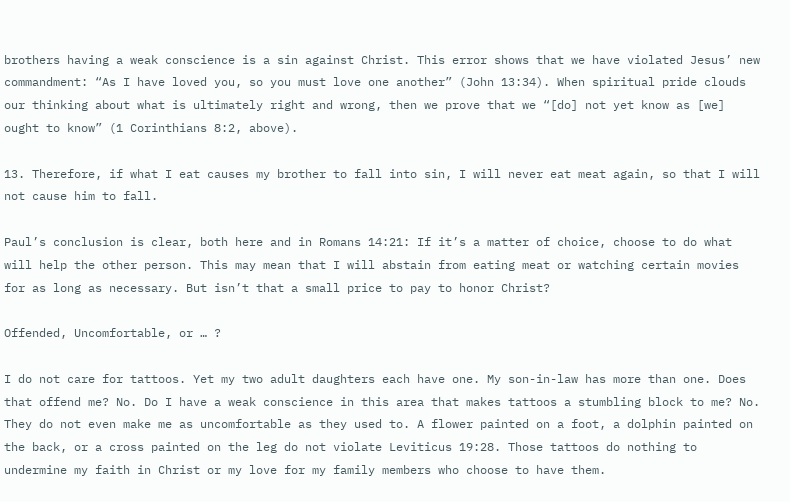brothers having a weak conscience is a sin against Christ. This error shows that we have violated Jesus’ new commandment: “As I have loved you, so you must love one another” (John 13:34). When spiritual pride clouds our thinking about what is ultimately right and wrong, then we prove that we “[do] not yet know as [we] ought to know” (1 Corinthians 8:2, above).

13. Therefore, if what I eat causes my brother to fall into sin, I will never eat meat again, so that I will not cause him to fall.

Paul’s conclusion is clear, both here and in Romans 14:21: If it’s a matter of choice, choose to do what will help the other person. This may mean that I will abstain from eating meat or watching certain movies for as long as necessary. But isn’t that a small price to pay to honor Christ?

Offended, Uncomfortable, or … ?

I do not care for tattoos. Yet my two adult daughters each have one. My son-in-law has more than one. Does that offend me? No. Do I have a weak conscience in this area that makes tattoos a stumbling block to me? No. They do not even make me as uncomfortable as they used to. A flower painted on a foot, a dolphin painted on the back, or a cross painted on the leg do not violate Leviticus 19:28. Those tattoos do nothing to undermine my faith in Christ or my love for my family members who choose to have them.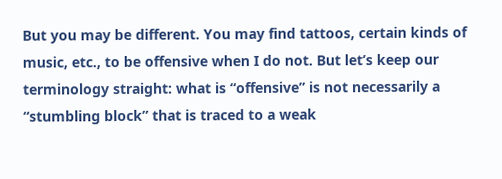But you may be different. You may find tattoos, certain kinds of music, etc., to be offensive when I do not. But let’s keep our terminology straight: what is “offensive” is not necessarily a “stumbling block” that is traced to a weak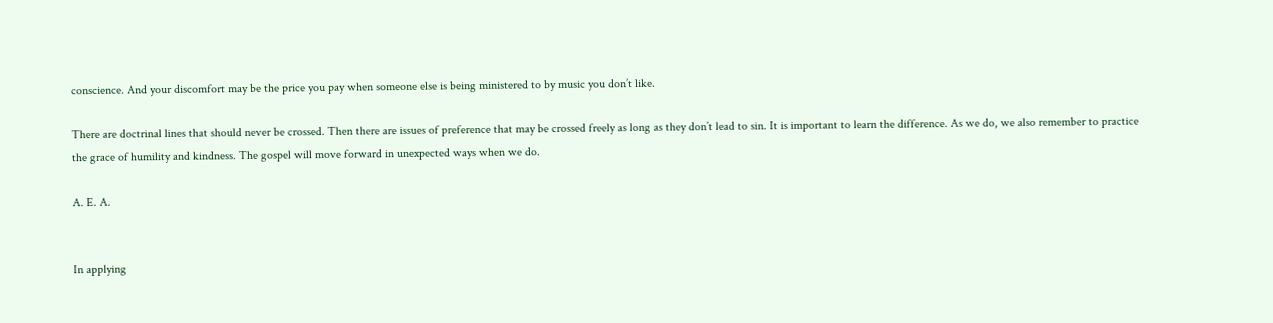conscience. And your discomfort may be the price you pay when someone else is being ministered to by music you don’t like.

There are doctrinal lines that should never be crossed. Then there are issues of preference that may be crossed freely as long as they don’t lead to sin. It is important to learn the difference. As we do, we also remember to practice the grace of humility and kindness. The gospel will move forward in unexpected ways when we do.

A. E. A.


In applying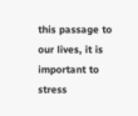this passage to our lives, it is important to stress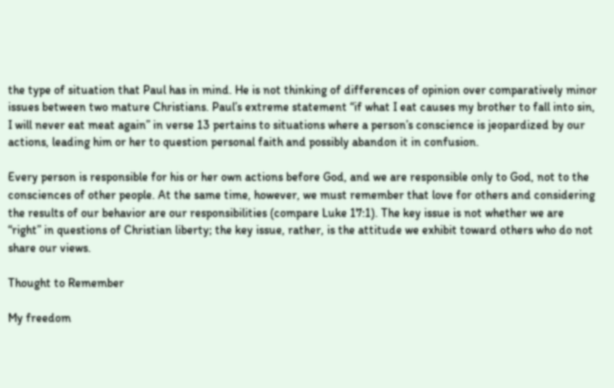the type of situation that Paul has in mind. He is not thinking of differences of opinion over comparatively minor issues between two mature Christians. Paul’s extreme statement “if what I eat causes my brother to fall into sin, I will never eat meat again” in verse 13 pertains to situations where a person’s conscience is jeopardized by our actions, leading him or her to question personal faith and possibly abandon it in confusion.

Every person is responsible for his or her own actions before God, and we are responsible only to God, not to the consciences of other people. At the same time, however, we must remember that love for others and considering the results of our behavior are our responsibilities (compare Luke 17:1). The key issue is not whether we are “right” in questions of Christian liberty; the key issue, rather, is the attitude we exhibit toward others who do not share our views.

Thought to Remember

My freedom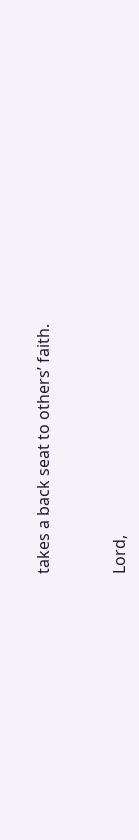takes a back seat to others’ faith.


Lord,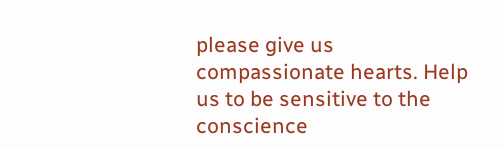please give us compassionate hearts. Help us to be sensitive to the conscience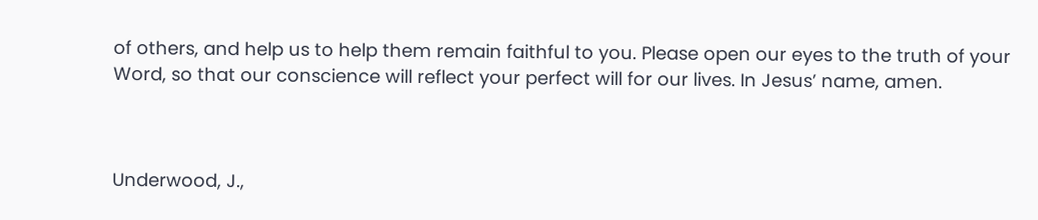of others, and help us to help them remain faithful to you. Please open our eyes to the truth of your Word, so that our conscience will reflect your perfect will for our lives. In Jesus’ name, amen.



Underwood, J.,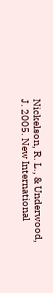Nickelson, R. L., & Underwood, J. 2005. New International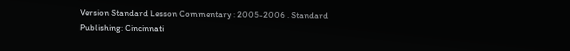Version Standard Lesson Commentary : 2005-2006 . Standard Publishing: Cincinnati